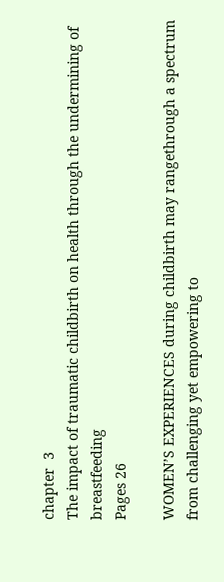chapter  3
The impact of traumatic childbirth on health through the undermining of breastfeeding
Pages 26

WOMEN’S EXPERIENCES during childbirth may rangethrough a spectrum from challenging yet empowering to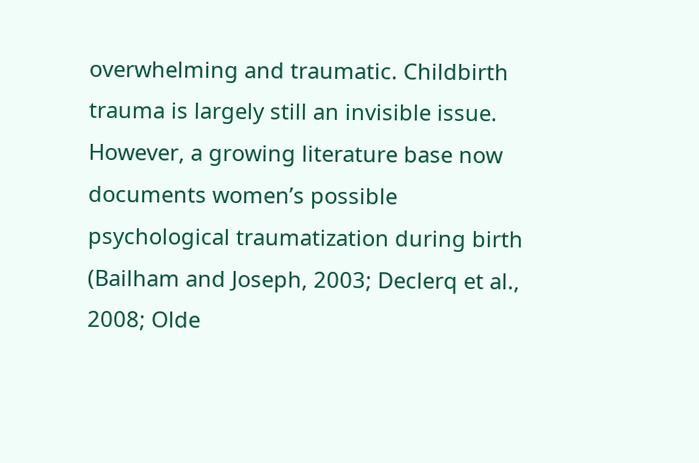overwhelming and traumatic. Childbirth trauma is largely still an invisible issue. However, a growing literature base now documents women’s possible psychological traumatization during birth (Bailham and Joseph, 2003; Declerq et al., 2008; Olde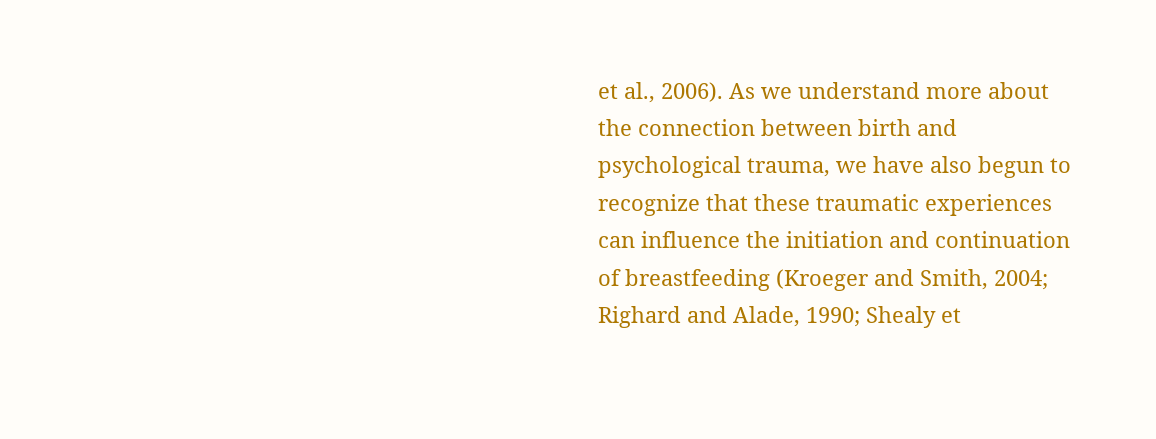et al., 2006). As we understand more about the connection between birth and psychological trauma, we have also begun to recognize that these traumatic experiences can influence the initiation and continuation of breastfeeding (Kroeger and Smith, 2004; Righard and Alade, 1990; Shealy et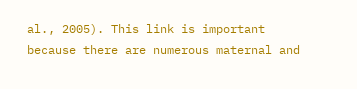al., 2005). This link is important because there are numerous maternal and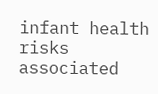infant health risks associated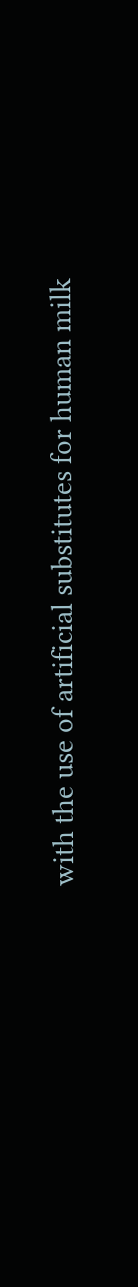with the use of artificial substitutes for human milk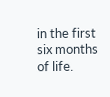in the first six months of life.